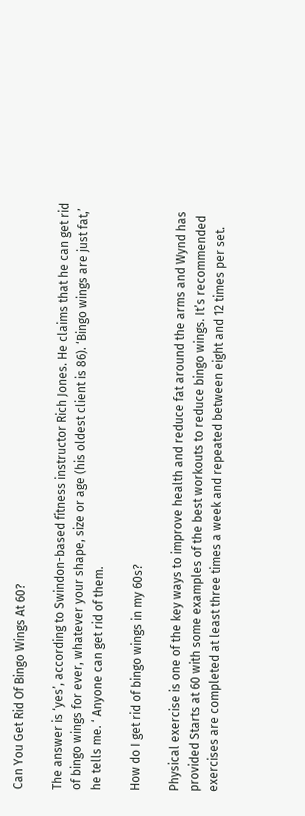Can You Get Rid Of Bingo Wings At 60?

The answer is ‘yes’, according to Swindon-based fitness instructor Rich Jones. He claims that he can get rid of bingo wings for ever, whatever your shape, size or age (his oldest client is 86). ‘Bingo wings are just fat,’ he tells me. ‘ Anyone can get rid of them.

How do I get rid of bingo wings in my 60s?

Physical exercise is one of the key ways to improve health and reduce fat around the arms and Wynd has provided Starts at 60 with some examples of the best workouts to reduce bingo wings. It’s recommended exercises are completed at least three times a week and repeated between eight and 12 times per set.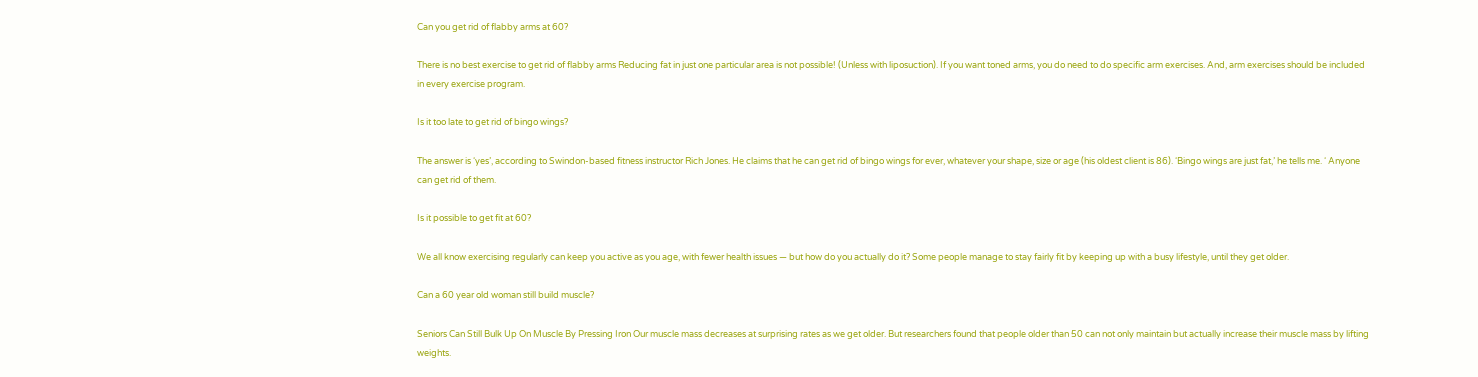Can you get rid of flabby arms at 60?

There is no best exercise to get rid of flabby arms Reducing fat in just one particular area is not possible! (Unless with liposuction). If you want toned arms, you do need to do specific arm exercises. And, arm exercises should be included in every exercise program.

Is it too late to get rid of bingo wings?

The answer is ‘yes’, according to Swindon-based fitness instructor Rich Jones. He claims that he can get rid of bingo wings for ever, whatever your shape, size or age (his oldest client is 86). ‘Bingo wings are just fat,’ he tells me. ‘ Anyone can get rid of them.

Is it possible to get fit at 60?

We all know exercising regularly can keep you active as you age, with fewer health issues — but how do you actually do it? Some people manage to stay fairly fit by keeping up with a busy lifestyle, until they get older.

Can a 60 year old woman still build muscle?

Seniors Can Still Bulk Up On Muscle By Pressing Iron Our muscle mass decreases at surprising rates as we get older. But researchers found that people older than 50 can not only maintain but actually increase their muscle mass by lifting weights.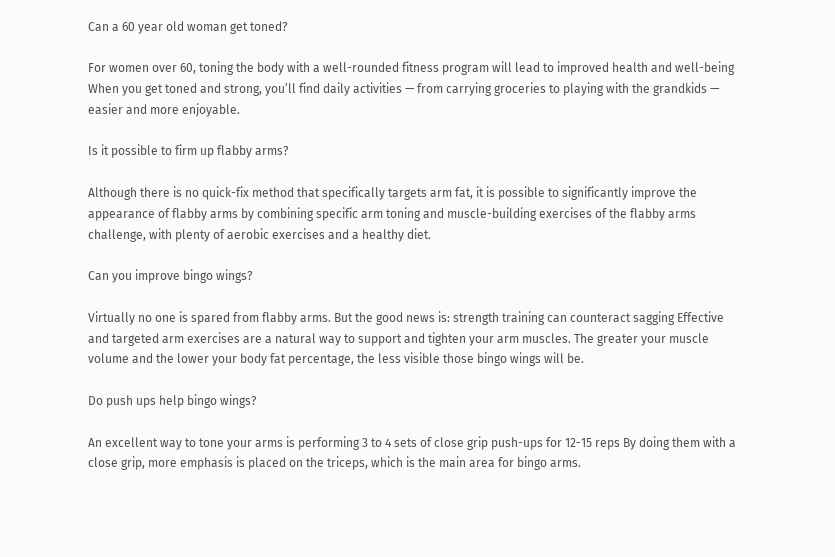Can a 60 year old woman get toned?

For women over 60, toning the body with a well-rounded fitness program will lead to improved health and well-being When you get toned and strong, you’ll find daily activities — from carrying groceries to playing with the grandkids — easier and more enjoyable.

Is it possible to firm up flabby arms?

Although there is no quick-fix method that specifically targets arm fat, it is possible to significantly improve the appearance of flabby arms by combining specific arm toning and muscle-building exercises of the flabby arms challenge, with plenty of aerobic exercises and a healthy diet.

Can you improve bingo wings?

Virtually no one is spared from flabby arms. But the good news is: strength training can counteract sagging Effective and targeted arm exercises are a natural way to support and tighten your arm muscles. The greater your muscle volume and the lower your body fat percentage, the less visible those bingo wings will be.

Do push ups help bingo wings?

An excellent way to tone your arms is performing 3 to 4 sets of close grip push-ups for 12-15 reps By doing them with a close grip, more emphasis is placed on the triceps, which is the main area for bingo arms.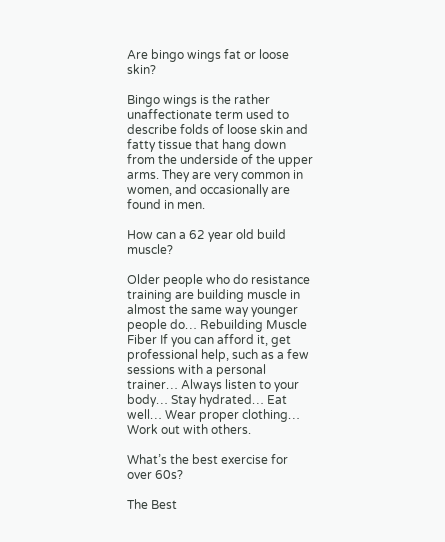Are bingo wings fat or loose skin?

Bingo wings is the rather unaffectionate term used to describe folds of loose skin and fatty tissue that hang down from the underside of the upper arms. They are very common in women, and occasionally are found in men.

How can a 62 year old build muscle?

Older people who do resistance training are building muscle in almost the same way younger people do… Rebuilding Muscle Fiber If you can afford it, get professional help, such as a few sessions with a personal trainer… Always listen to your body… Stay hydrated… Eat well… Wear proper clothing… Work out with others.

What’s the best exercise for over 60s?

The Best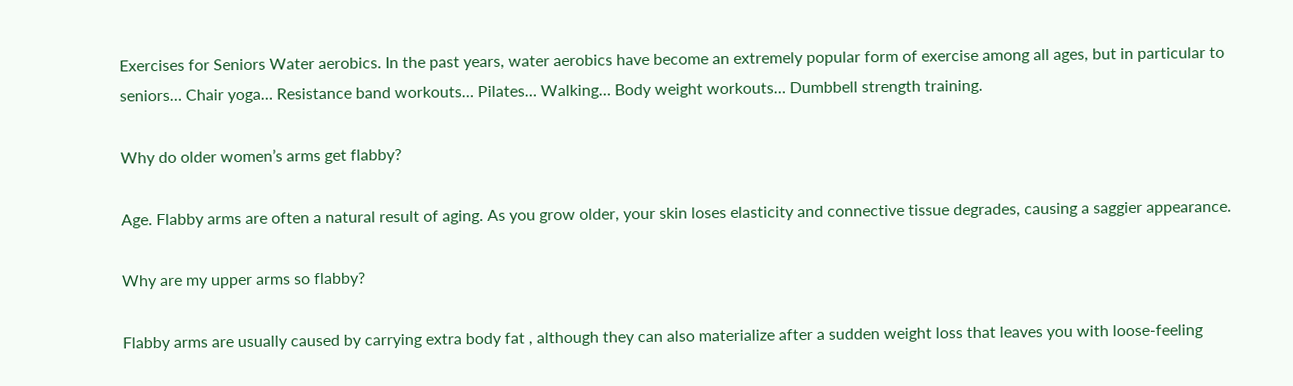Exercises for Seniors Water aerobics. In the past years, water aerobics have become an extremely popular form of exercise among all ages, but in particular to seniors… Chair yoga… Resistance band workouts… Pilates… Walking… Body weight workouts… Dumbbell strength training.

Why do older women’s arms get flabby?

Age. Flabby arms are often a natural result of aging. As you grow older, your skin loses elasticity and connective tissue degrades, causing a saggier appearance.

Why are my upper arms so flabby?

Flabby arms are usually caused by carrying extra body fat , although they can also materialize after a sudden weight loss that leaves you with loose-feeling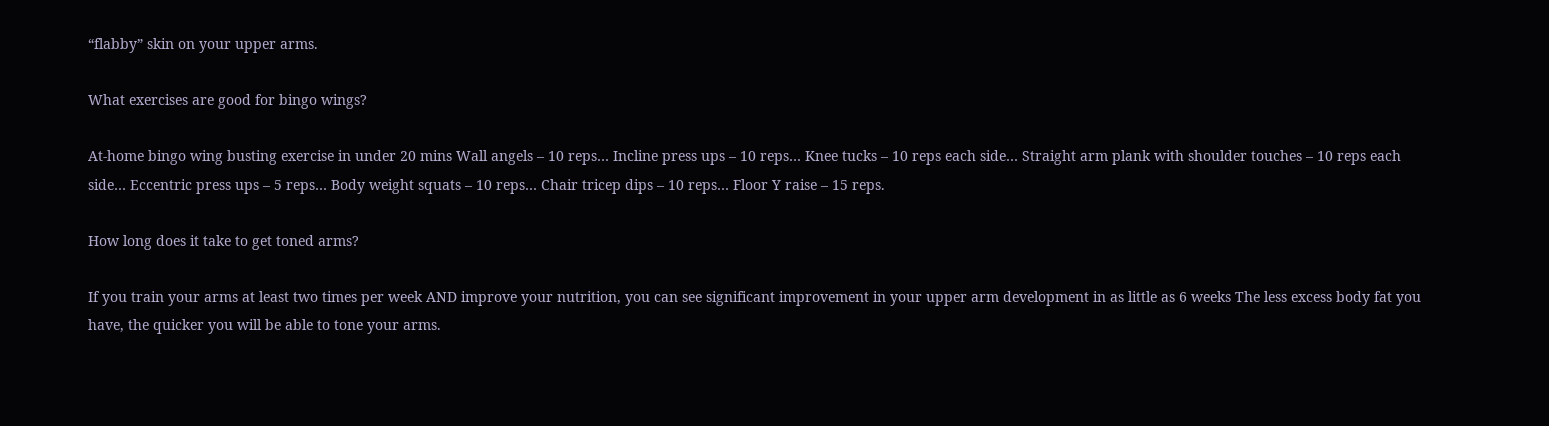“flabby” skin on your upper arms.

What exercises are good for bingo wings?

At-home bingo wing busting exercise in under 20 mins Wall angels – 10 reps… Incline press ups – 10 reps… Knee tucks – 10 reps each side… Straight arm plank with shoulder touches – 10 reps each side… Eccentric press ups – 5 reps… Body weight squats – 10 reps… Chair tricep dips – 10 reps… Floor Y raise – 15 reps.

How long does it take to get toned arms?

If you train your arms at least two times per week AND improve your nutrition, you can see significant improvement in your upper arm development in as little as 6 weeks The less excess body fat you have, the quicker you will be able to tone your arms.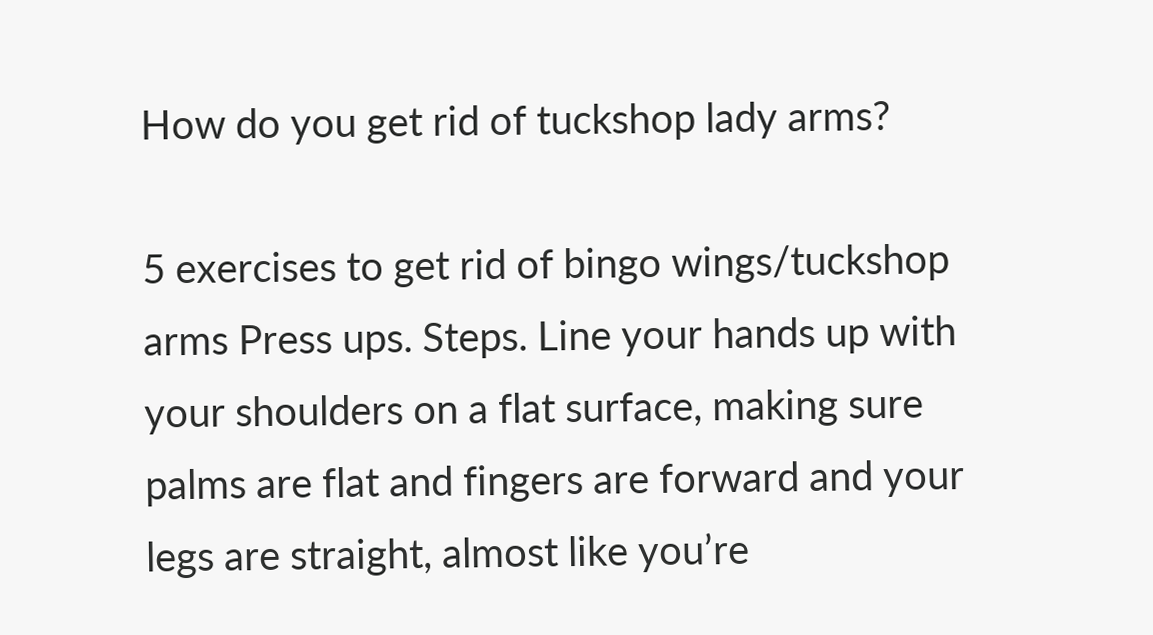How do you get rid of tuckshop lady arms?

5 exercises to get rid of bingo wings/tuckshop arms Press ups. Steps. Line your hands up with your shoulders on a flat surface, making sure palms are flat and fingers are forward and your legs are straight, almost like you’re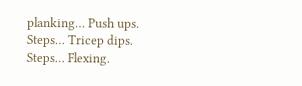planking… Push ups. Steps… Tricep dips. Steps… Flexing.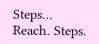Steps… Reach. Steps.